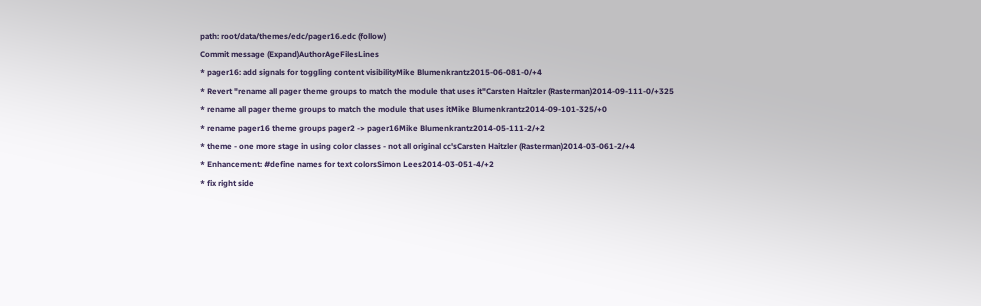path: root/data/themes/edc/pager16.edc (follow)
Commit message (Expand)AuthorAgeFilesLines
* pager16: add signals for toggling content visibilityMike Blumenkrantz2015-06-081-0/+4
* Revert "rename all pager theme groups to match the module that uses it"Carsten Haitzler (Rasterman)2014-09-111-0/+325
* rename all pager theme groups to match the module that uses itMike Blumenkrantz2014-09-101-325/+0
* rename pager16 theme groups pager2 -> pager16Mike Blumenkrantz2014-05-111-2/+2
* theme - one more stage in using color classes - not all original cc'sCarsten Haitzler (Rasterman)2014-03-061-2/+4
* Enhancement: #define names for text colorsSimon Lees2014-03-051-4/+2
* fix right side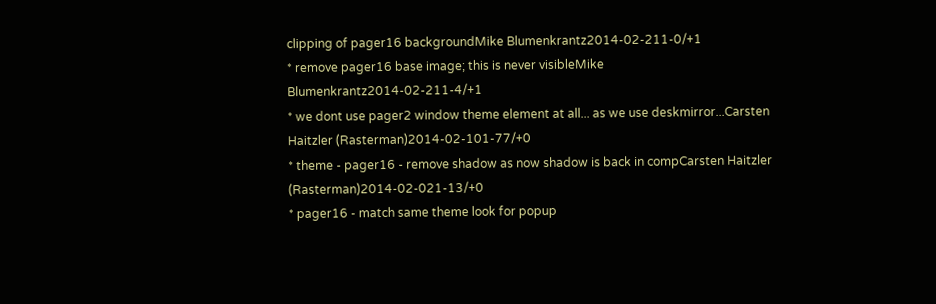clipping of pager16 backgroundMike Blumenkrantz2014-02-211-0/+1
* remove pager16 base image; this is never visibleMike Blumenkrantz2014-02-211-4/+1
* we dont use pager2 window theme element at all... as we use deskmirror...Carsten Haitzler (Rasterman)2014-02-101-77/+0
* theme - pager16 - remove shadow as now shadow is back in compCarsten Haitzler (Rasterman)2014-02-021-13/+0
* pager16 - match same theme look for popup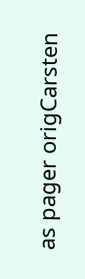as pager origCarsten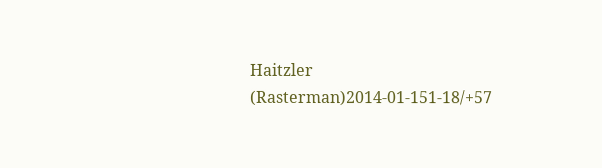Haitzler (Rasterman)2014-01-151-18/+57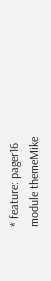* feature: pager16 module themeMike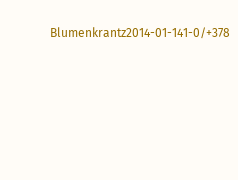Blumenkrantz2014-01-141-0/+378